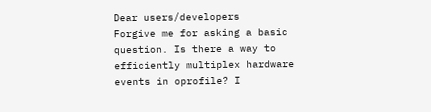Dear users/developers
Forgive me for asking a basic question. Is there a way to efficiently multiplex hardware events in oprofile? I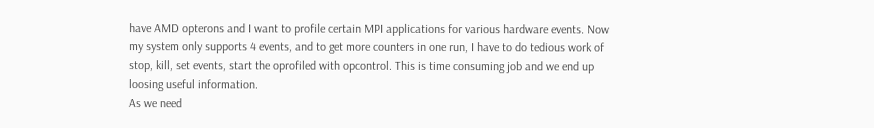have AMD opterons and I want to profile certain MPI applications for various hardware events. Now my system only supports 4 events, and to get more counters in one run, I have to do tedious work of stop, kill, set events, start the oprofiled with opcontrol. This is time consuming job and we end up loosing useful information.
As we need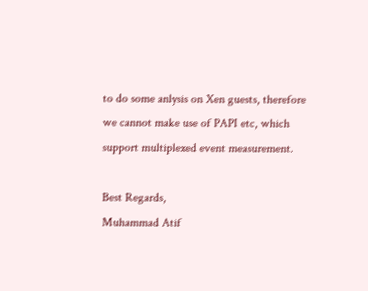to do some anlysis on Xen guests, therefore we cannot make use of PAPI etc, which support multiplexed event measurement.

Best Regards,
Muhammad Atif